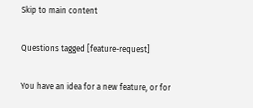Skip to main content

Questions tagged [feature-request]

You have an idea for a new feature, or for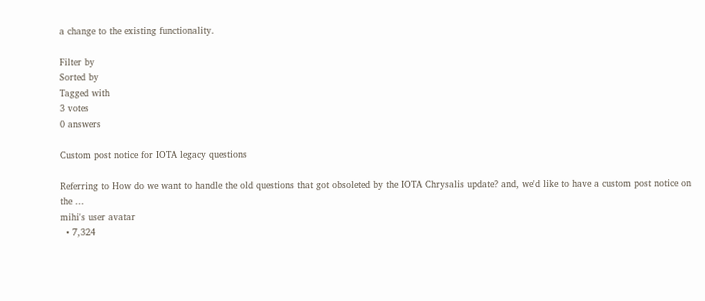a change to the existing functionality.

Filter by
Sorted by
Tagged with
3 votes
0 answers

Custom post notice for IOTA legacy questions

Referring to How do we want to handle the old questions that got obsoleted by the IOTA Chrysalis update? and, we'd like to have a custom post notice on the ...
mihi's user avatar
  • 7,324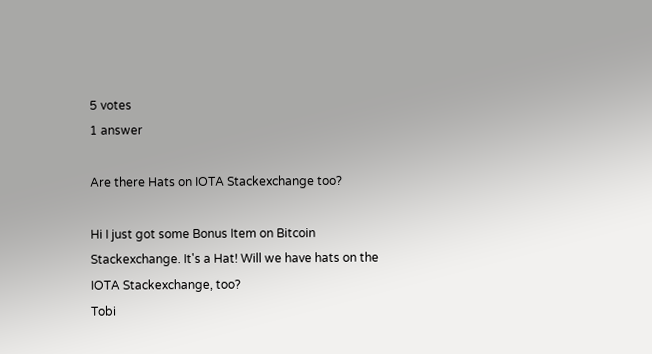5 votes
1 answer

Are there Hats on IOTA Stackexchange too?

Hi I just got some Bonus Item on Bitcoin Stackexchange. It's a Hat! Will we have hats on the IOTA Stackexchange, too?
Tobi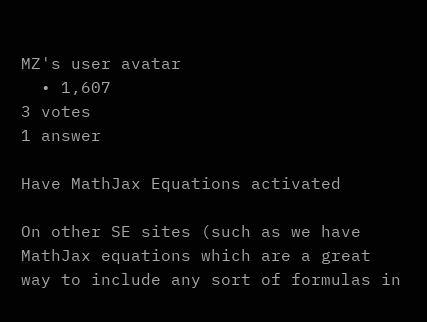MZ's user avatar
  • 1,607
3 votes
1 answer

Have MathJax Equations activated

On other SE sites (such as we have MathJax equations which are a great way to include any sort of formulas in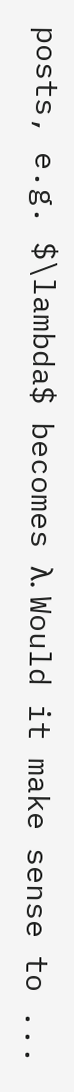posts, e.g. $\lambda$ becomes λ. Would it make sense to ...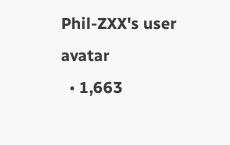Phil-ZXX's user avatar
  • 1,663